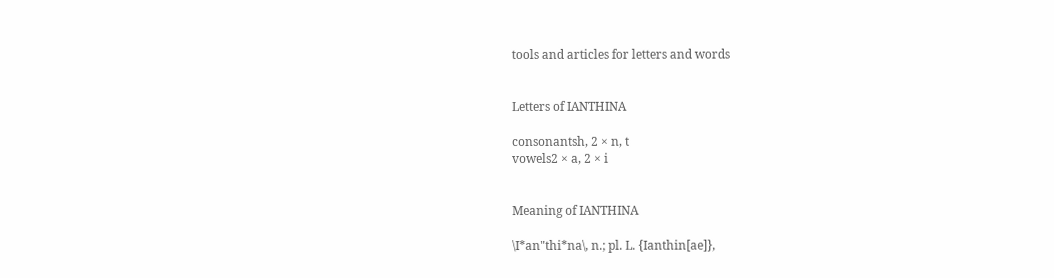tools and articles for letters and words


Letters of IANTHINA

consonantsh, 2 × n, t
vowels2 × a, 2 × i


Meaning of IANTHINA

\I*an"thi*na\, n.; pl. L. {Ianthin[ae]},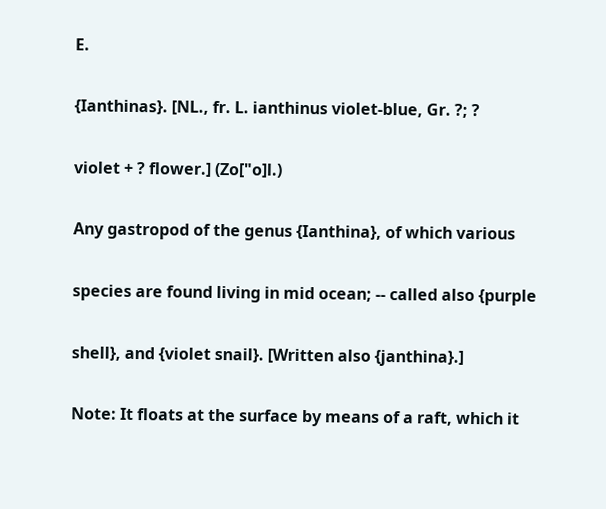E.

{Ianthinas}. [NL., fr. L. ianthinus violet-blue, Gr. ?; ?

violet + ? flower.] (Zo["o]l.)

Any gastropod of the genus {Ianthina}, of which various

species are found living in mid ocean; -- called also {purple

shell}, and {violet snail}. [Written also {janthina}.]

Note: It floats at the surface by means of a raft, which it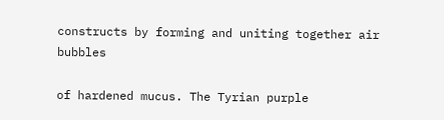constructs by forming and uniting together air bubbles

of hardened mucus. The Tyrian purple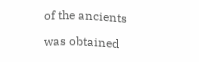of the ancients

was obtained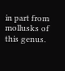in part from mollusks of this genus.